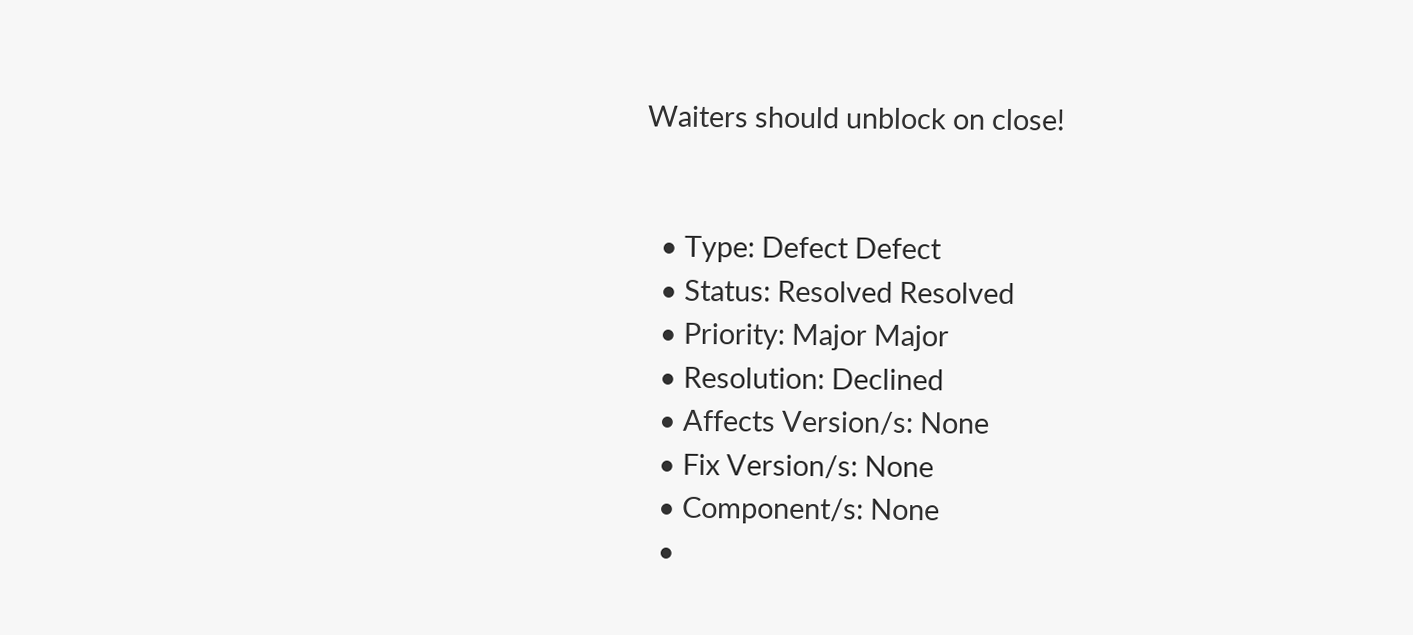Waiters should unblock on close!


  • Type: Defect Defect
  • Status: Resolved Resolved
  • Priority: Major Major
  • Resolution: Declined
  • Affects Version/s: None
  • Fix Version/s: None
  • Component/s: None
  •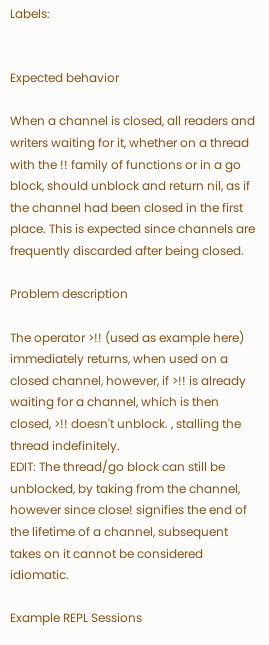Labels:


Expected behavior

When a channel is closed, all readers and writers waiting for it, whether on a thread with the !! family of functions or in a go block, should unblock and return nil, as if the channel had been closed in the first place. This is expected since channels are frequently discarded after being closed.

Problem description

The operator >!! (used as example here) immediately returns, when used on a closed channel, however, if >!! is already waiting for a channel, which is then closed, >!! doesn't unblock. , stalling the thread indefinitely.
EDIT: The thread/go block can still be unblocked, by taking from the channel, however since close! signifies the end of the lifetime of a channel, subsequent takes on it cannot be considered idiomatic.

Example REPL Sessions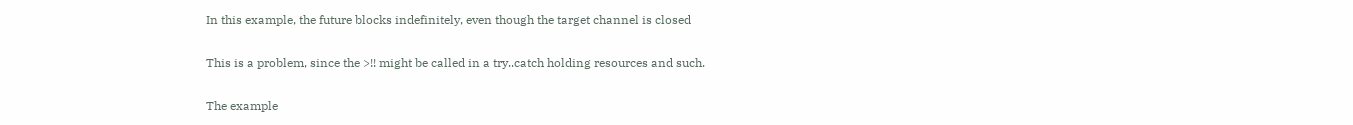In this example, the future blocks indefinitely, even though the target channel is closed

This is a problem, since the >!! might be called in a try..catch holding resources and such.

The example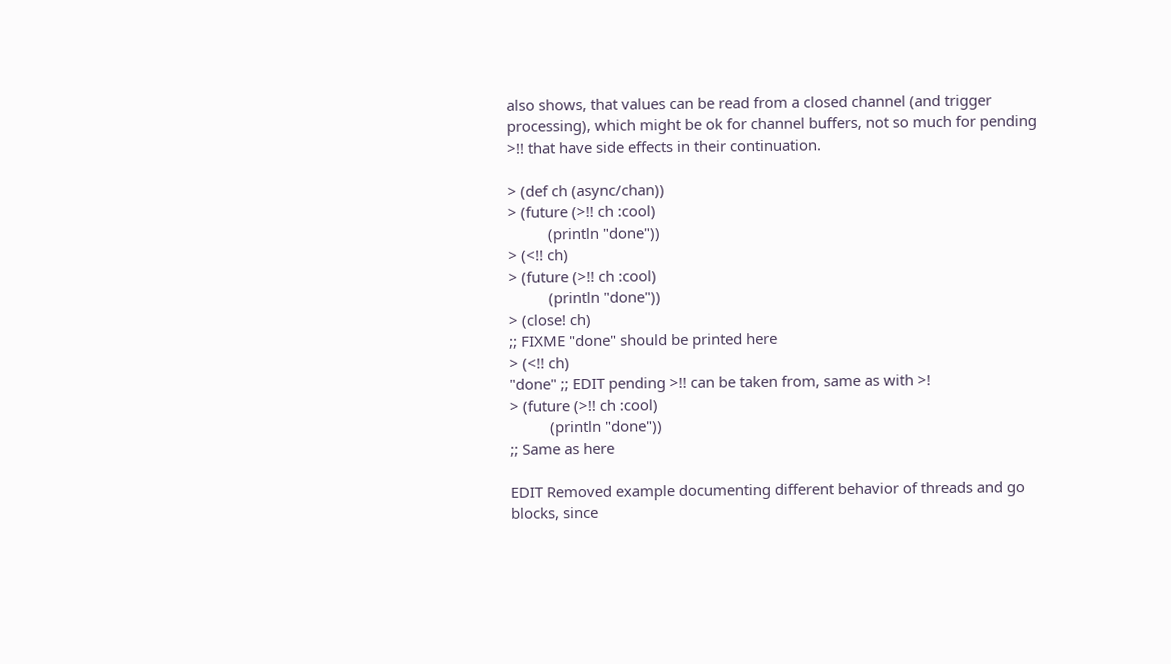also shows, that values can be read from a closed channel (and trigger processing), which might be ok for channel buffers, not so much for pending >!! that have side effects in their continuation.

> (def ch (async/chan))
> (future (>!! ch :cool)
          (println "done"))
> (<!! ch)
> (future (>!! ch :cool)
          (println "done"))
> (close! ch)
;; FIXME "done" should be printed here
> (<!! ch)
"done" ;; EDIT pending >!! can be taken from, same as with >!
> (future (>!! ch :cool)
          (println "done"))
;; Same as here

EDIT Removed example documenting different behavior of threads and go blocks, since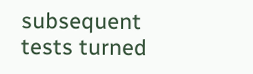subsequent tests turned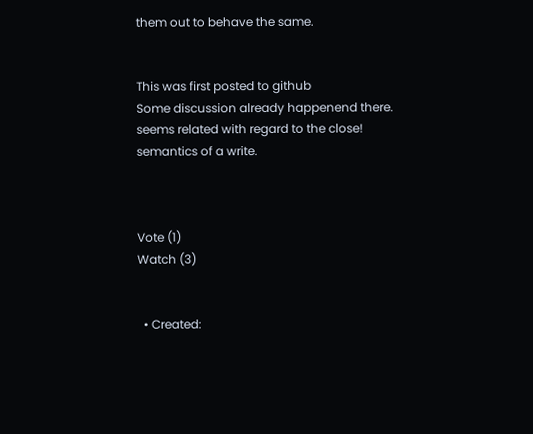them out to behave the same.


This was first posted to github
Some discussion already happenend there. seems related with regard to the close! semantics of a write.



Vote (1)
Watch (3)


  • Created: